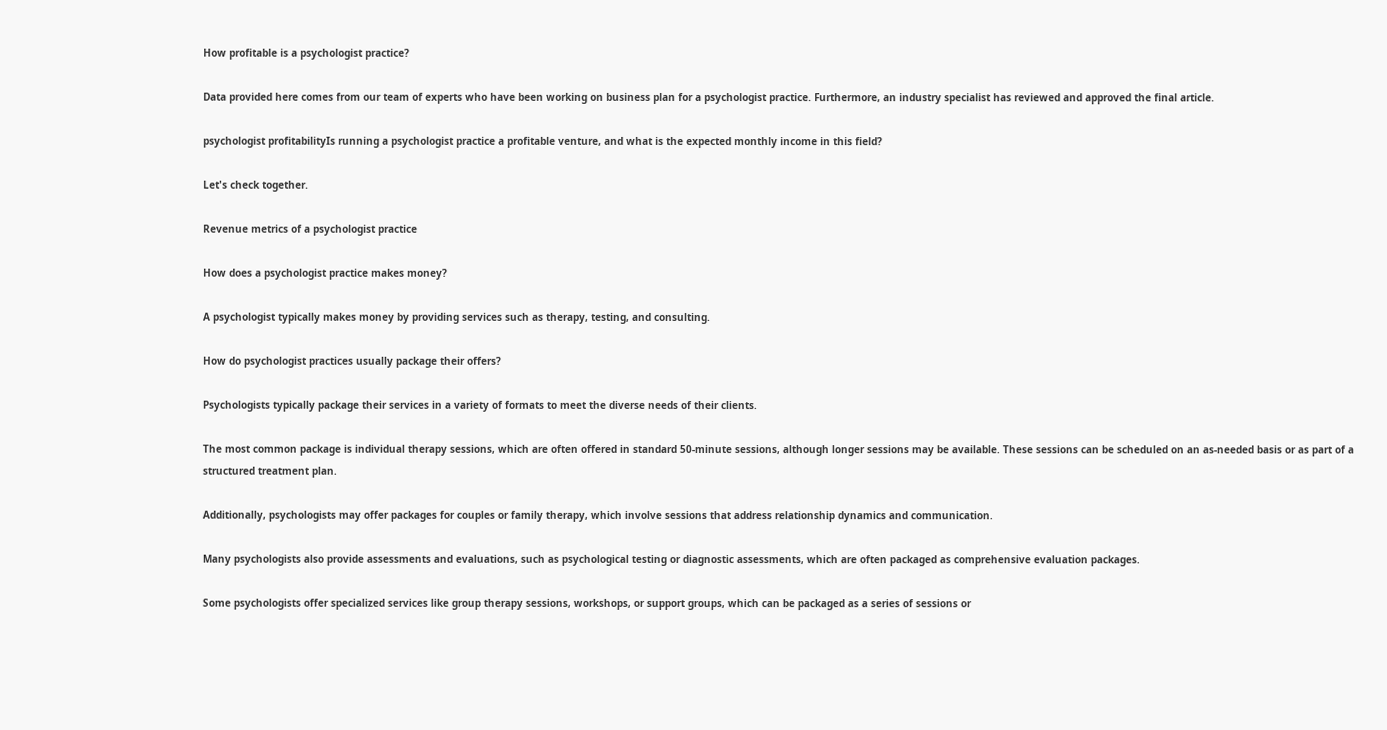How profitable is a psychologist practice?

Data provided here comes from our team of experts who have been working on business plan for a psychologist practice. Furthermore, an industry specialist has reviewed and approved the final article.

psychologist profitabilityIs running a psychologist practice a profitable venture, and what is the expected monthly income in this field?

Let's check together.

Revenue metrics of a psychologist practice

How does a psychologist practice makes money?

A psychologist typically makes money by providing services such as therapy, testing, and consulting.

How do psychologist practices usually package their offers?

Psychologists typically package their services in a variety of formats to meet the diverse needs of their clients.

The most common package is individual therapy sessions, which are often offered in standard 50-minute sessions, although longer sessions may be available. These sessions can be scheduled on an as-needed basis or as part of a structured treatment plan.

Additionally, psychologists may offer packages for couples or family therapy, which involve sessions that address relationship dynamics and communication.

Many psychologists also provide assessments and evaluations, such as psychological testing or diagnostic assessments, which are often packaged as comprehensive evaluation packages.

Some psychologists offer specialized services like group therapy sessions, workshops, or support groups, which can be packaged as a series of sessions or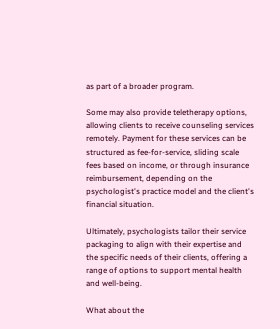as part of a broader program.

Some may also provide teletherapy options, allowing clients to receive counseling services remotely. Payment for these services can be structured as fee-for-service, sliding scale fees based on income, or through insurance reimbursement, depending on the psychologist's practice model and the client's financial situation.

Ultimately, psychologists tailor their service packaging to align with their expertise and the specific needs of their clients, offering a range of options to support mental health and well-being.

What about the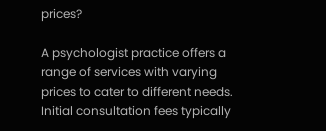prices?

A psychologist practice offers a range of services with varying prices to cater to different needs. Initial consultation fees typically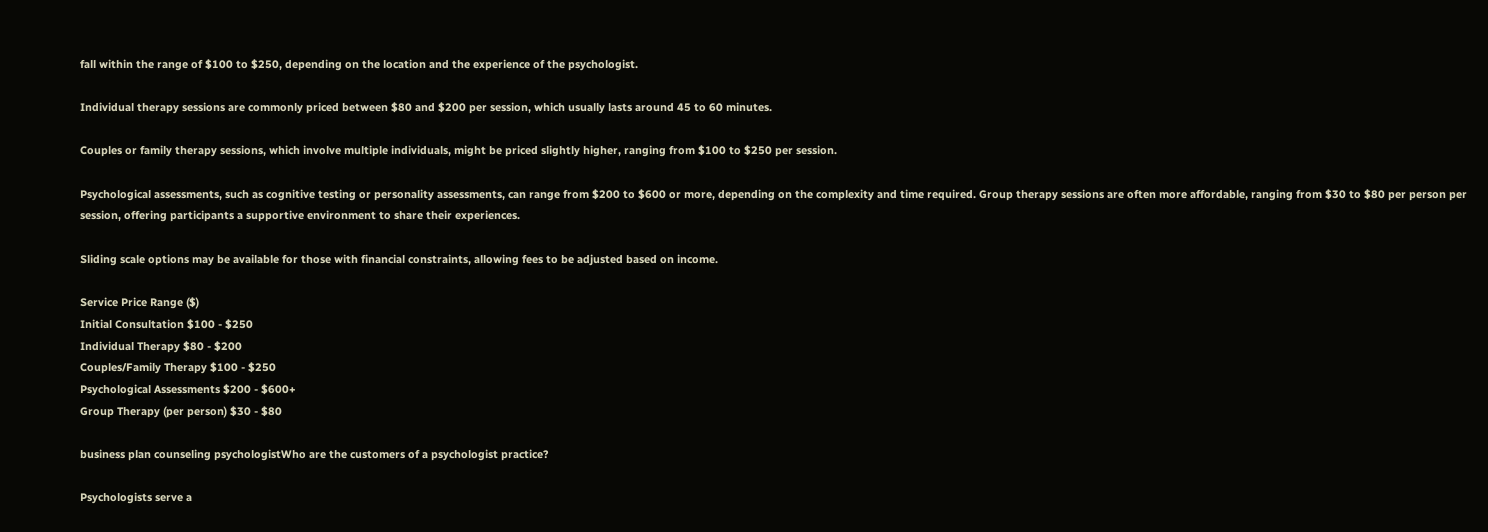fall within the range of $100 to $250, depending on the location and the experience of the psychologist.

Individual therapy sessions are commonly priced between $80 and $200 per session, which usually lasts around 45 to 60 minutes.

Couples or family therapy sessions, which involve multiple individuals, might be priced slightly higher, ranging from $100 to $250 per session.

Psychological assessments, such as cognitive testing or personality assessments, can range from $200 to $600 or more, depending on the complexity and time required. Group therapy sessions are often more affordable, ranging from $30 to $80 per person per session, offering participants a supportive environment to share their experiences.

Sliding scale options may be available for those with financial constraints, allowing fees to be adjusted based on income.

Service Price Range ($)
Initial Consultation $100 - $250
Individual Therapy $80 - $200
Couples/Family Therapy $100 - $250
Psychological Assessments $200 - $600+
Group Therapy (per person) $30 - $80

business plan counseling psychologistWho are the customers of a psychologist practice?

Psychologists serve a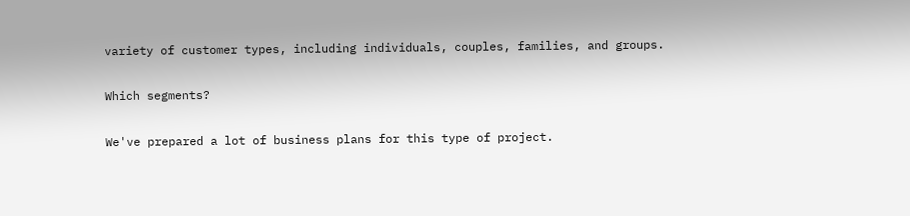variety of customer types, including individuals, couples, families, and groups.

Which segments?

We've prepared a lot of business plans for this type of project.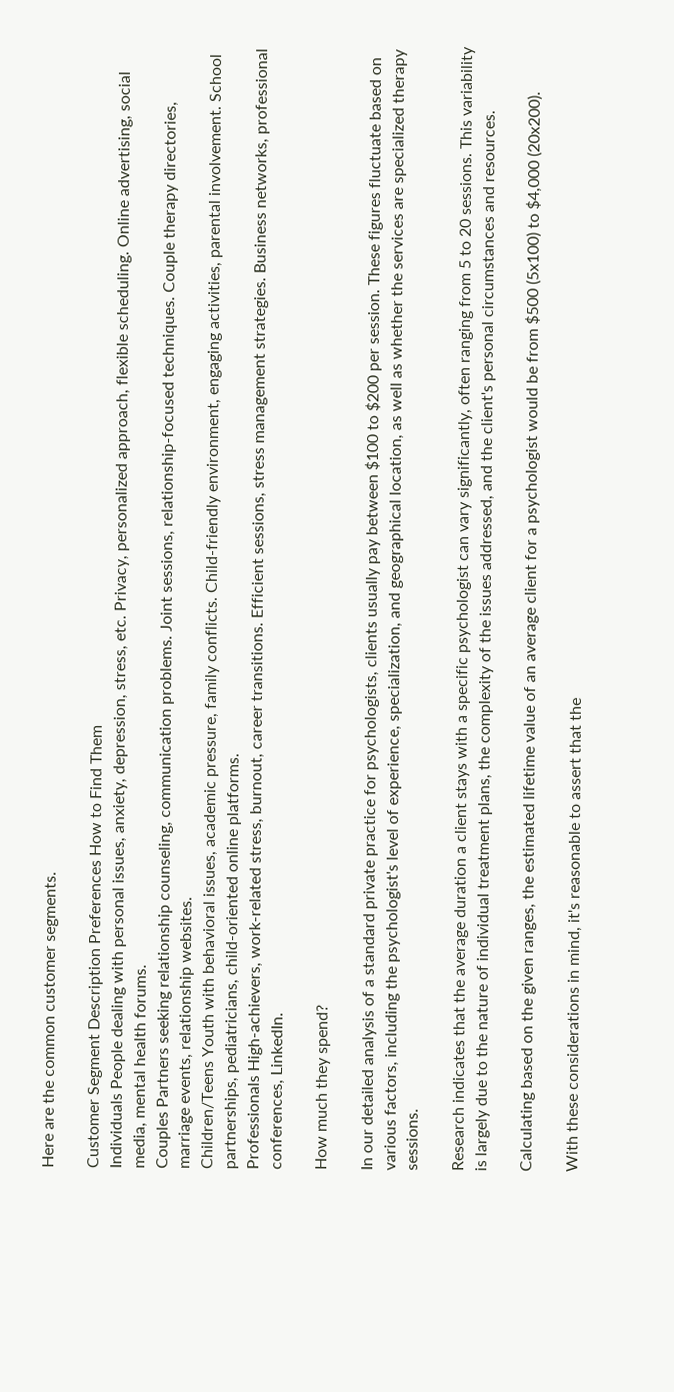Here are the common customer segments.

Customer Segment Description Preferences How to Find Them
Individuals People dealing with personal issues, anxiety, depression, stress, etc. Privacy, personalized approach, flexible scheduling. Online advertising, social media, mental health forums.
Couples Partners seeking relationship counseling, communication problems. Joint sessions, relationship-focused techniques. Couple therapy directories, marriage events, relationship websites.
Children/Teens Youth with behavioral issues, academic pressure, family conflicts. Child-friendly environment, engaging activities, parental involvement. School partnerships, pediatricians, child-oriented online platforms.
Professionals High-achievers, work-related stress, burnout, career transitions. Efficient sessions, stress management strategies. Business networks, professional conferences, LinkedIn.

How much they spend?

In our detailed analysis of a standard private practice for psychologists, clients usually pay between $100 to $200 per session. These figures fluctuate based on various factors, including the psychologist's level of experience, specialization, and geographical location, as well as whether the services are specialized therapy sessions.

Research indicates that the average duration a client stays with a specific psychologist can vary significantly, often ranging from 5 to 20 sessions. This variability is largely due to the nature of individual treatment plans, the complexity of the issues addressed, and the client's personal circumstances and resources.

Calculating based on the given ranges, the estimated lifetime value of an average client for a psychologist would be from $500 (5x100) to $4,000 (20x200).

With these considerations in mind, it's reasonable to assert that the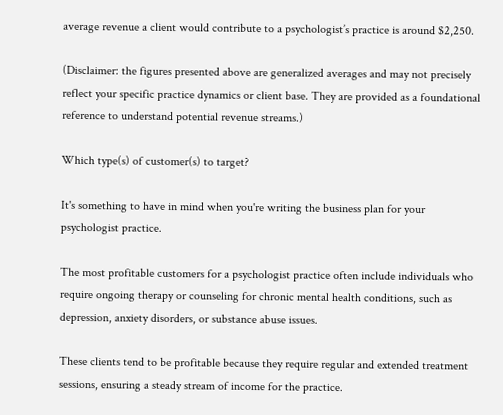average revenue a client would contribute to a psychologist’s practice is around $2,250.

(Disclaimer: the figures presented above are generalized averages and may not precisely reflect your specific practice dynamics or client base. They are provided as a foundational reference to understand potential revenue streams.)

Which type(s) of customer(s) to target?

It's something to have in mind when you're writing the business plan for your psychologist practice.

The most profitable customers for a psychologist practice often include individuals who require ongoing therapy or counseling for chronic mental health conditions, such as depression, anxiety disorders, or substance abuse issues.

These clients tend to be profitable because they require regular and extended treatment sessions, ensuring a steady stream of income for the practice.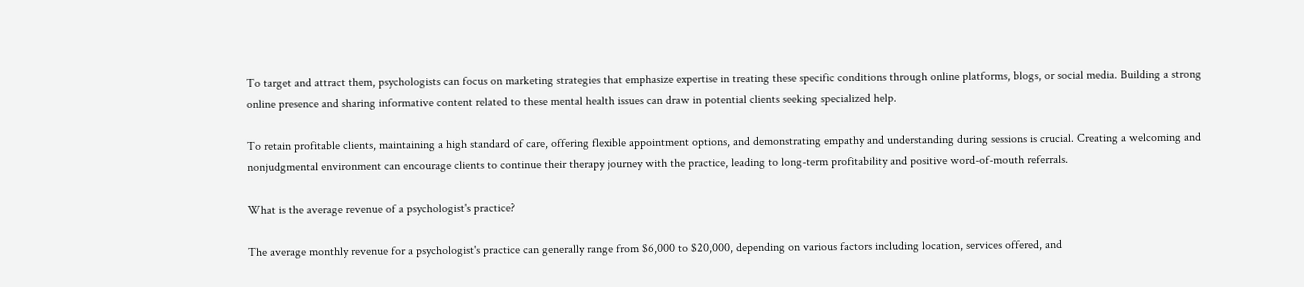To target and attract them, psychologists can focus on marketing strategies that emphasize expertise in treating these specific conditions through online platforms, blogs, or social media. Building a strong online presence and sharing informative content related to these mental health issues can draw in potential clients seeking specialized help.

To retain profitable clients, maintaining a high standard of care, offering flexible appointment options, and demonstrating empathy and understanding during sessions is crucial. Creating a welcoming and nonjudgmental environment can encourage clients to continue their therapy journey with the practice, leading to long-term profitability and positive word-of-mouth referrals.

What is the average revenue of a psychologist's practice?

The average monthly revenue for a psychologist's practice can generally range from $6,000 to $20,000, depending on various factors including location, services offered, and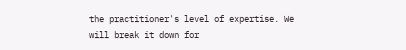the practitioner's level of expertise. We will break it down for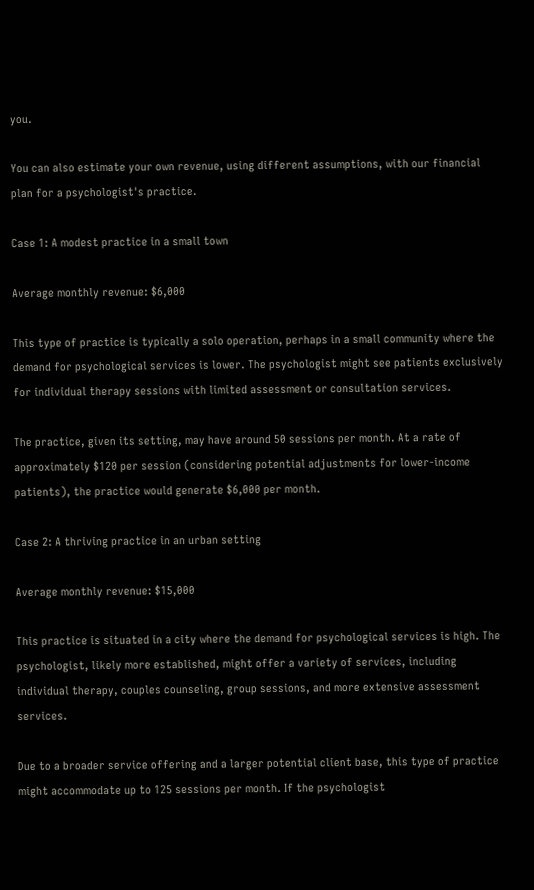you.

You can also estimate your own revenue, using different assumptions, with our financial plan for a psychologist's practice.

Case 1: A modest practice in a small town

Average monthly revenue: $6,000

This type of practice is typically a solo operation, perhaps in a small community where the demand for psychological services is lower. The psychologist might see patients exclusively for individual therapy sessions with limited assessment or consultation services.

The practice, given its setting, may have around 50 sessions per month. At a rate of approximately $120 per session (considering potential adjustments for lower-income patients), the practice would generate $6,000 per month.

Case 2: A thriving practice in an urban setting

Average monthly revenue: $15,000

This practice is situated in a city where the demand for psychological services is high. The psychologist, likely more established, might offer a variety of services, including individual therapy, couples counseling, group sessions, and more extensive assessment services.

Due to a broader service offering and a larger potential client base, this type of practice might accommodate up to 125 sessions per month. If the psychologist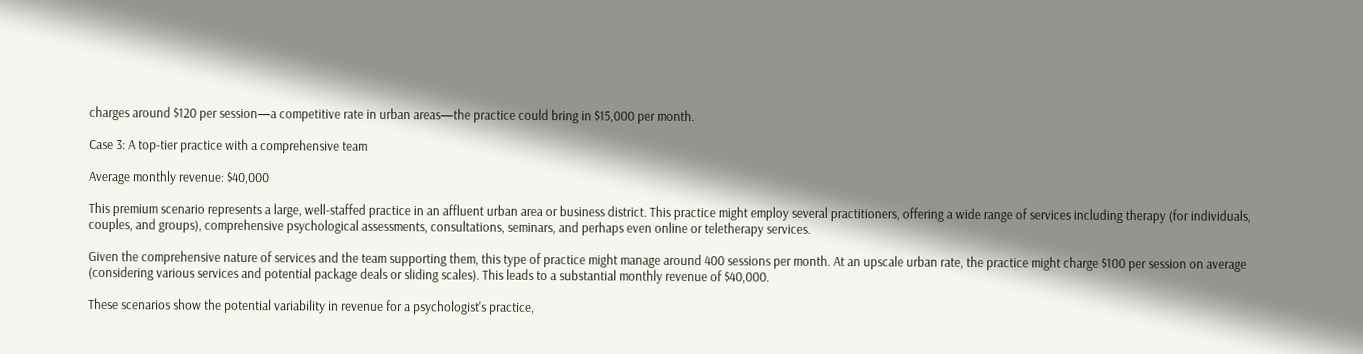charges around $120 per session—a competitive rate in urban areas—the practice could bring in $15,000 per month.

Case 3: A top-tier practice with a comprehensive team

Average monthly revenue: $40,000

This premium scenario represents a large, well-staffed practice in an affluent urban area or business district. This practice might employ several practitioners, offering a wide range of services including therapy (for individuals, couples, and groups), comprehensive psychological assessments, consultations, seminars, and perhaps even online or teletherapy services.

Given the comprehensive nature of services and the team supporting them, this type of practice might manage around 400 sessions per month. At an upscale urban rate, the practice might charge $100 per session on average (considering various services and potential package deals or sliding scales). This leads to a substantial monthly revenue of $40,000.

These scenarios show the potential variability in revenue for a psychologist's practice,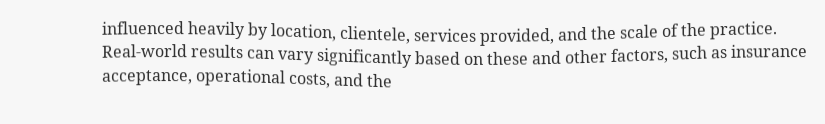influenced heavily by location, clientele, services provided, and the scale of the practice. Real-world results can vary significantly based on these and other factors, such as insurance acceptance, operational costs, and the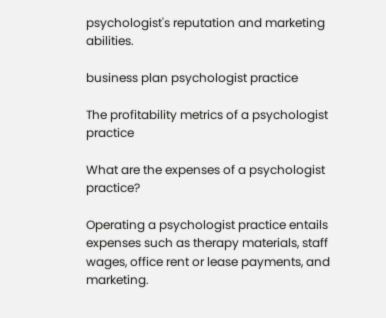psychologist's reputation and marketing abilities.

business plan psychologist practice

The profitability metrics of a psychologist practice

What are the expenses of a psychologist practice?

Operating a psychologist practice entails expenses such as therapy materials, staff wages, office rent or lease payments, and marketing.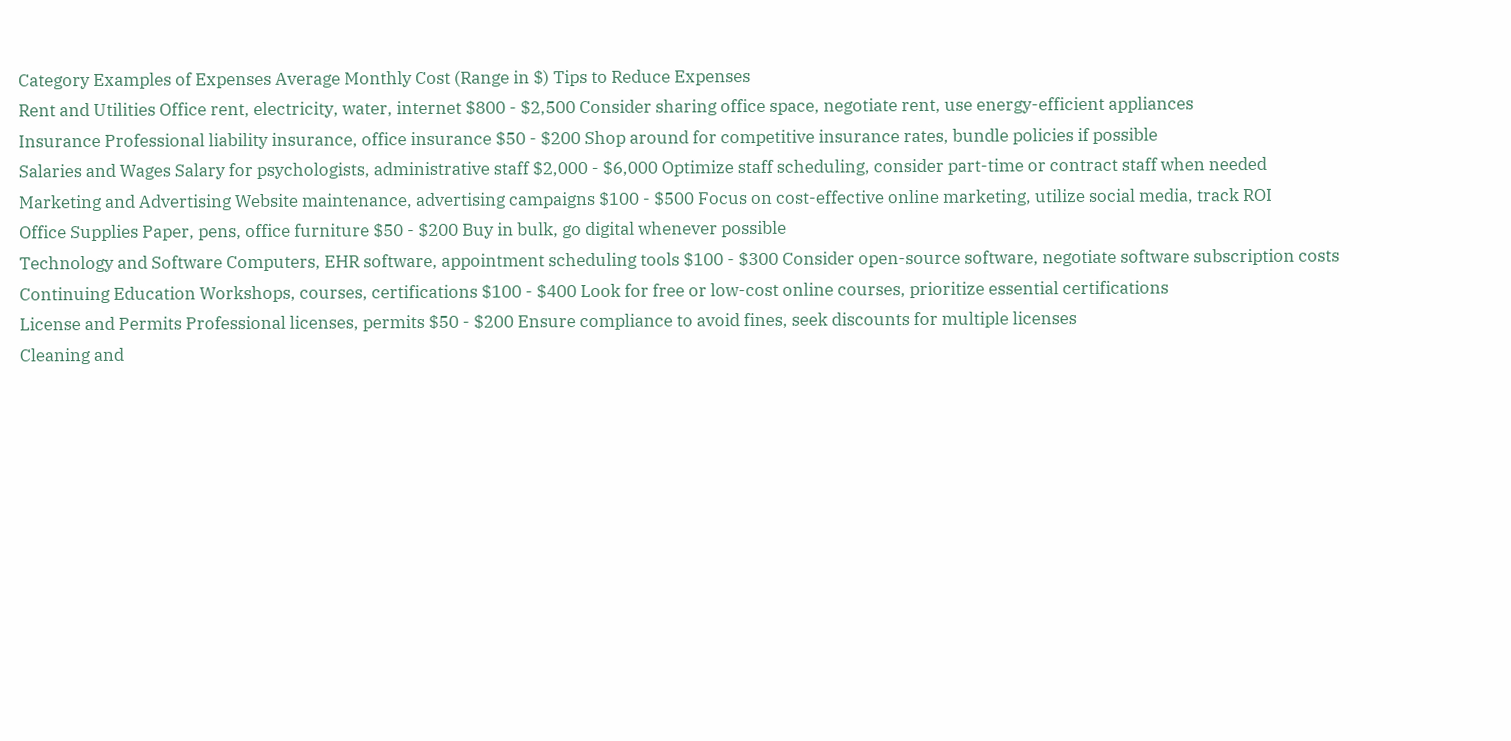Category Examples of Expenses Average Monthly Cost (Range in $) Tips to Reduce Expenses
Rent and Utilities Office rent, electricity, water, internet $800 - $2,500 Consider sharing office space, negotiate rent, use energy-efficient appliances
Insurance Professional liability insurance, office insurance $50 - $200 Shop around for competitive insurance rates, bundle policies if possible
Salaries and Wages Salary for psychologists, administrative staff $2,000 - $6,000 Optimize staff scheduling, consider part-time or contract staff when needed
Marketing and Advertising Website maintenance, advertising campaigns $100 - $500 Focus on cost-effective online marketing, utilize social media, track ROI
Office Supplies Paper, pens, office furniture $50 - $200 Buy in bulk, go digital whenever possible
Technology and Software Computers, EHR software, appointment scheduling tools $100 - $300 Consider open-source software, negotiate software subscription costs
Continuing Education Workshops, courses, certifications $100 - $400 Look for free or low-cost online courses, prioritize essential certifications
License and Permits Professional licenses, permits $50 - $200 Ensure compliance to avoid fines, seek discounts for multiple licenses
Cleaning and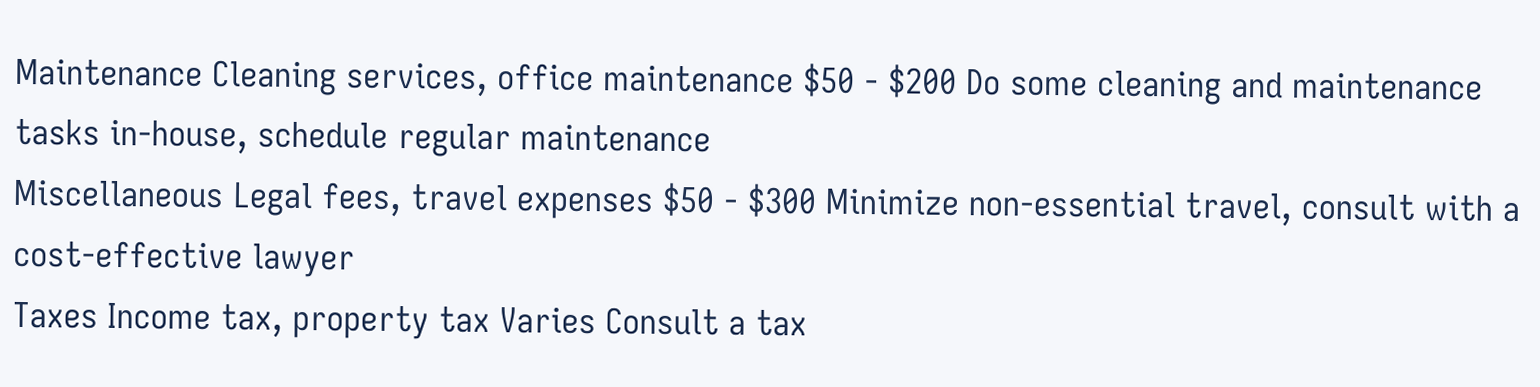Maintenance Cleaning services, office maintenance $50 - $200 Do some cleaning and maintenance tasks in-house, schedule regular maintenance
Miscellaneous Legal fees, travel expenses $50 - $300 Minimize non-essential travel, consult with a cost-effective lawyer
Taxes Income tax, property tax Varies Consult a tax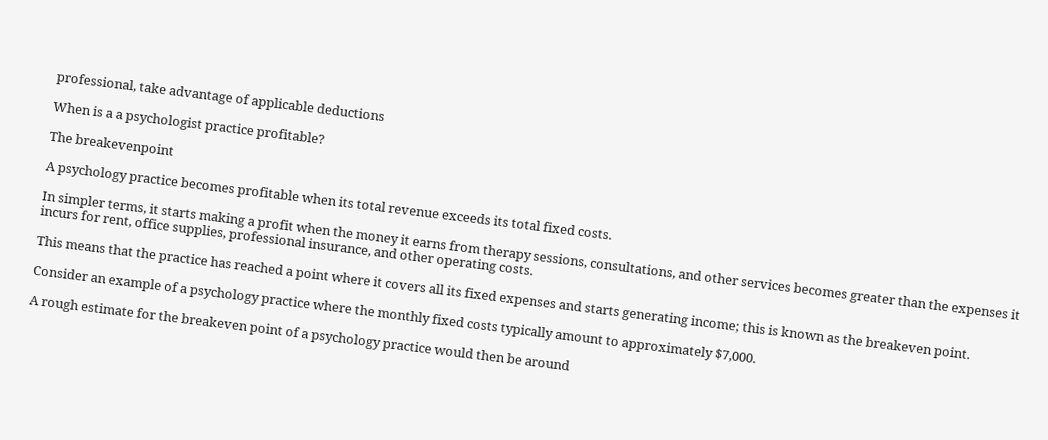professional, take advantage of applicable deductions

When is a a psychologist practice profitable?

The breakevenpoint

A psychology practice becomes profitable when its total revenue exceeds its total fixed costs.

In simpler terms, it starts making a profit when the money it earns from therapy sessions, consultations, and other services becomes greater than the expenses it incurs for rent, office supplies, professional insurance, and other operating costs.

This means that the practice has reached a point where it covers all its fixed expenses and starts generating income; this is known as the breakeven point.

Consider an example of a psychology practice where the monthly fixed costs typically amount to approximately $7,000.

A rough estimate for the breakeven point of a psychology practice would then be around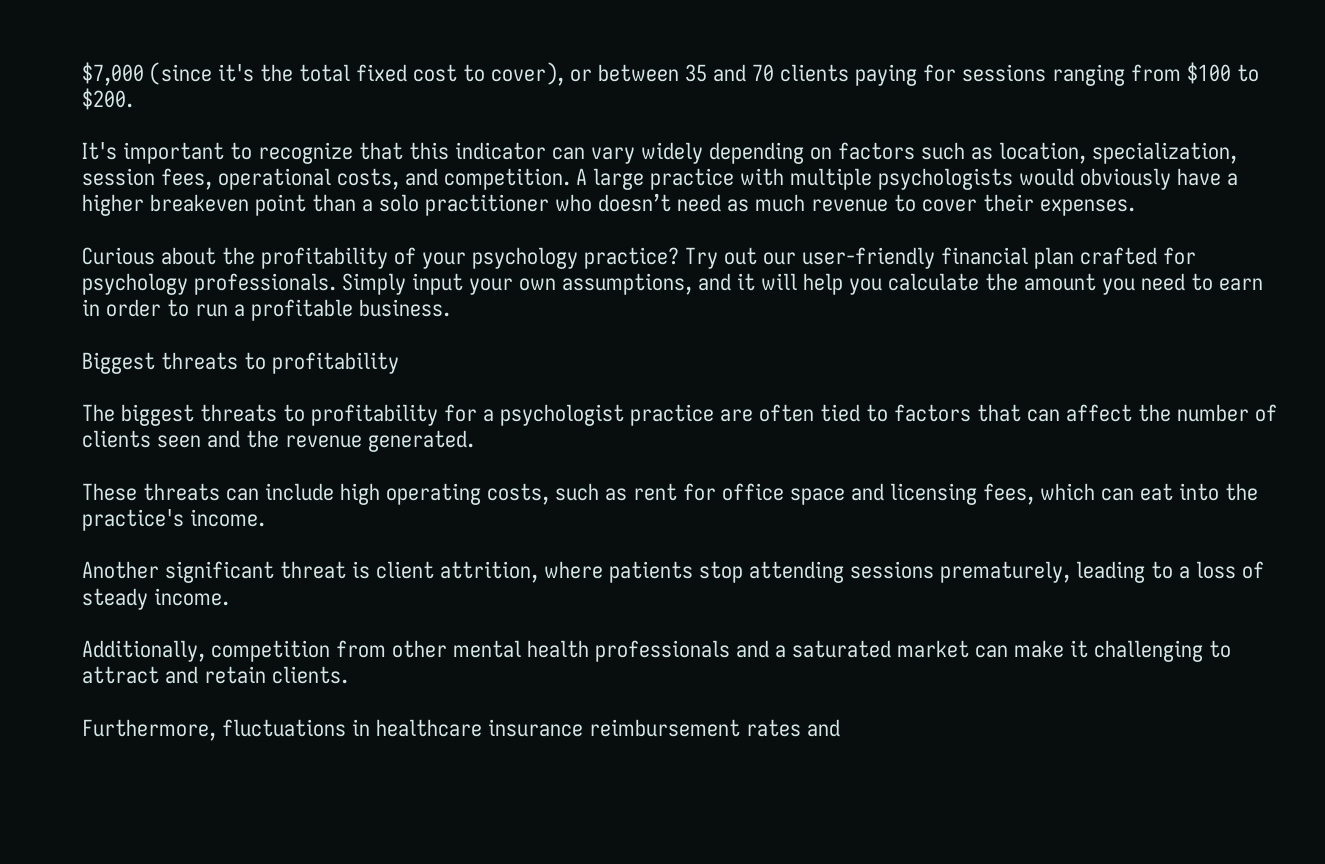$7,000 (since it's the total fixed cost to cover), or between 35 and 70 clients paying for sessions ranging from $100 to $200.

It's important to recognize that this indicator can vary widely depending on factors such as location, specialization, session fees, operational costs, and competition. A large practice with multiple psychologists would obviously have a higher breakeven point than a solo practitioner who doesn’t need as much revenue to cover their expenses.

Curious about the profitability of your psychology practice? Try out our user-friendly financial plan crafted for psychology professionals. Simply input your own assumptions, and it will help you calculate the amount you need to earn in order to run a profitable business.

Biggest threats to profitability

The biggest threats to profitability for a psychologist practice are often tied to factors that can affect the number of clients seen and the revenue generated.

These threats can include high operating costs, such as rent for office space and licensing fees, which can eat into the practice's income.

Another significant threat is client attrition, where patients stop attending sessions prematurely, leading to a loss of steady income.

Additionally, competition from other mental health professionals and a saturated market can make it challenging to attract and retain clients.

Furthermore, fluctuations in healthcare insurance reimbursement rates and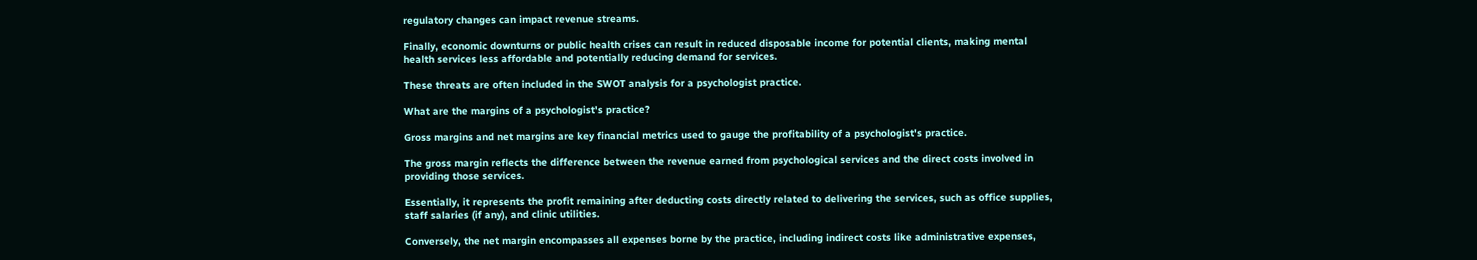regulatory changes can impact revenue streams.

Finally, economic downturns or public health crises can result in reduced disposable income for potential clients, making mental health services less affordable and potentially reducing demand for services.

These threats are often included in the SWOT analysis for a psychologist practice.

What are the margins of a psychologist's practice?

Gross margins and net margins are key financial metrics used to gauge the profitability of a psychologist's practice.

The gross margin reflects the difference between the revenue earned from psychological services and the direct costs involved in providing those services.

Essentially, it represents the profit remaining after deducting costs directly related to delivering the services, such as office supplies, staff salaries (if any), and clinic utilities.

Conversely, the net margin encompasses all expenses borne by the practice, including indirect costs like administrative expenses,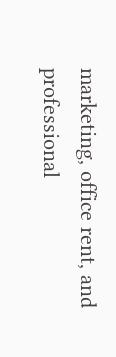marketing, office rent, and professional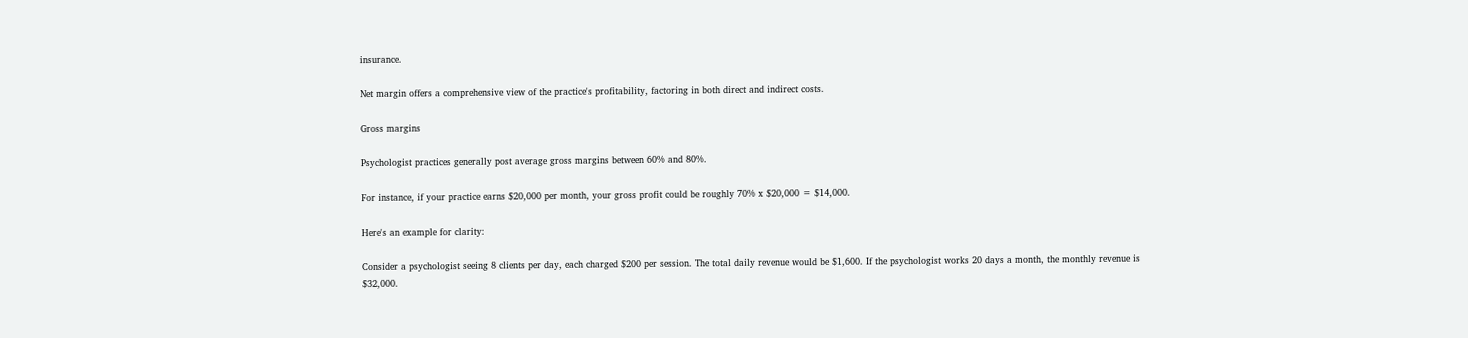insurance.

Net margin offers a comprehensive view of the practice's profitability, factoring in both direct and indirect costs.

Gross margins

Psychologist practices generally post average gross margins between 60% and 80%.

For instance, if your practice earns $20,000 per month, your gross profit could be roughly 70% x $20,000 = $14,000.

Here's an example for clarity:

Consider a psychologist seeing 8 clients per day, each charged $200 per session. The total daily revenue would be $1,600. If the psychologist works 20 days a month, the monthly revenue is $32,000.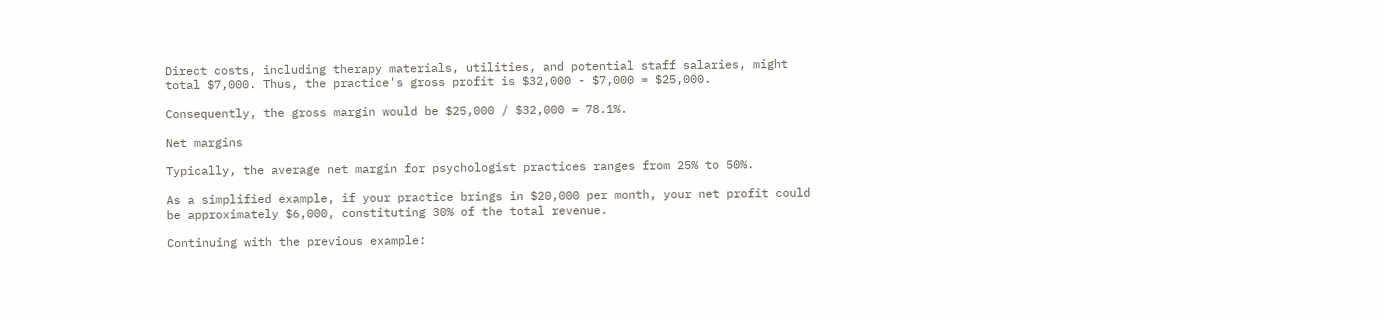Direct costs, including therapy materials, utilities, and potential staff salaries, might total $7,000. Thus, the practice's gross profit is $32,000 - $7,000 = $25,000.

Consequently, the gross margin would be $25,000 / $32,000 = 78.1%.

Net margins

Typically, the average net margin for psychologist practices ranges from 25% to 50%.

As a simplified example, if your practice brings in $20,000 per month, your net profit could be approximately $6,000, constituting 30% of the total revenue.

Continuing with the previous example: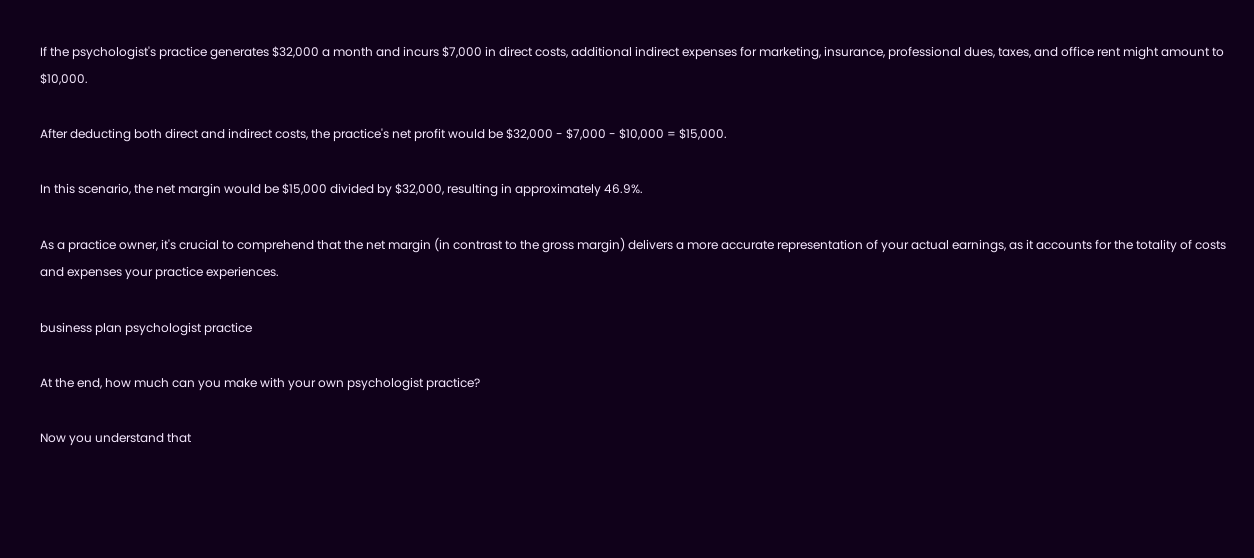If the psychologist's practice generates $32,000 a month and incurs $7,000 in direct costs, additional indirect expenses for marketing, insurance, professional dues, taxes, and office rent might amount to $10,000.

After deducting both direct and indirect costs, the practice's net profit would be $32,000 - $7,000 - $10,000 = $15,000.

In this scenario, the net margin would be $15,000 divided by $32,000, resulting in approximately 46.9%.

As a practice owner, it's crucial to comprehend that the net margin (in contrast to the gross margin) delivers a more accurate representation of your actual earnings, as it accounts for the totality of costs and expenses your practice experiences.

business plan psychologist practice

At the end, how much can you make with your own psychologist practice?

Now you understand that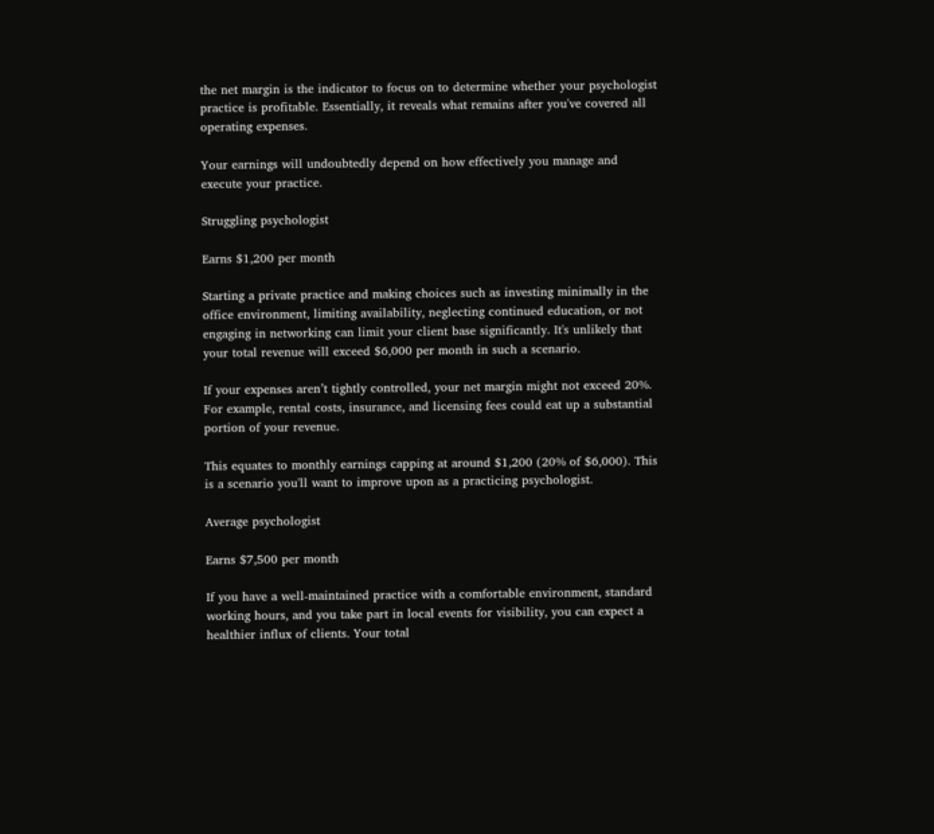the net margin is the indicator to focus on to determine whether your psychologist practice is profitable. Essentially, it reveals what remains after you've covered all operating expenses.

Your earnings will undoubtedly depend on how effectively you manage and execute your practice.

Struggling psychologist

Earns $1,200 per month

Starting a private practice and making choices such as investing minimally in the office environment, limiting availability, neglecting continued education, or not engaging in networking can limit your client base significantly. It's unlikely that your total revenue will exceed $6,000 per month in such a scenario.

If your expenses aren’t tightly controlled, your net margin might not exceed 20%. For example, rental costs, insurance, and licensing fees could eat up a substantial portion of your revenue.

This equates to monthly earnings capping at around $1,200 (20% of $6,000). This is a scenario you'll want to improve upon as a practicing psychologist.

Average psychologist

Earns $7,500 per month

If you have a well-maintained practice with a comfortable environment, standard working hours, and you take part in local events for visibility, you can expect a healthier influx of clients. Your total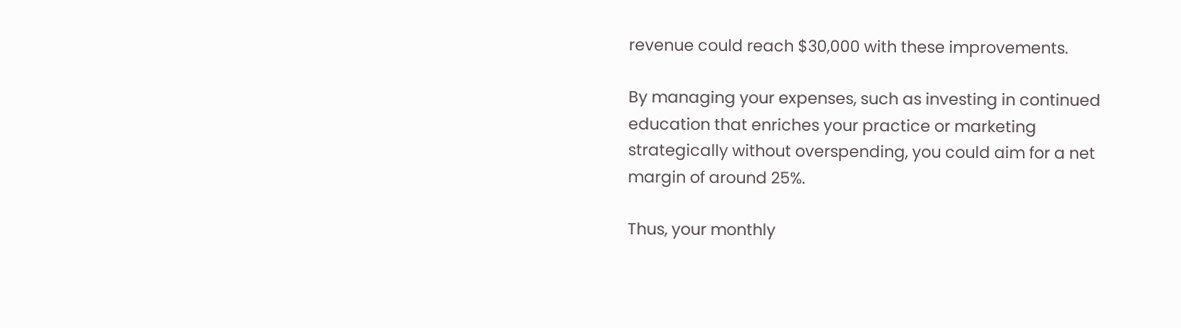revenue could reach $30,000 with these improvements.

By managing your expenses, such as investing in continued education that enriches your practice or marketing strategically without overspending, you could aim for a net margin of around 25%.

Thus, your monthly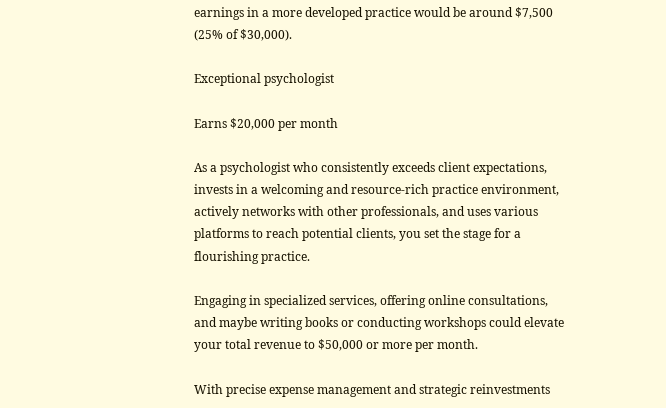earnings in a more developed practice would be around $7,500 (25% of $30,000).

Exceptional psychologist

Earns $20,000 per month

As a psychologist who consistently exceeds client expectations, invests in a welcoming and resource-rich practice environment, actively networks with other professionals, and uses various platforms to reach potential clients, you set the stage for a flourishing practice.

Engaging in specialized services, offering online consultations, and maybe writing books or conducting workshops could elevate your total revenue to $50,000 or more per month.

With precise expense management and strategic reinvestments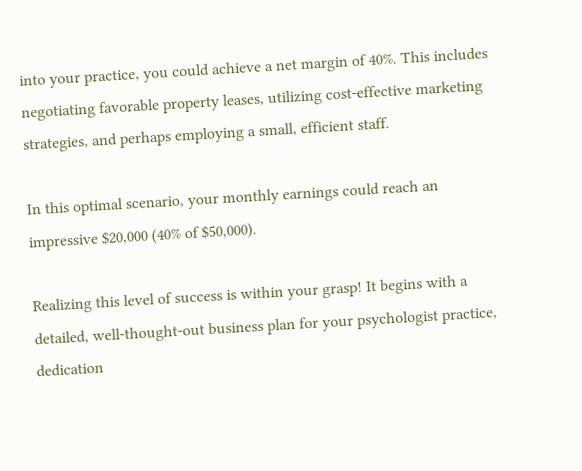into your practice, you could achieve a net margin of 40%. This includes negotiating favorable property leases, utilizing cost-effective marketing strategies, and perhaps employing a small, efficient staff.

In this optimal scenario, your monthly earnings could reach an impressive $20,000 (40% of $50,000).

Realizing this level of success is within your grasp! It begins with a detailed, well-thought-out business plan for your psychologist practice, dedication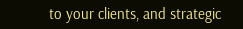to your clients, and strategic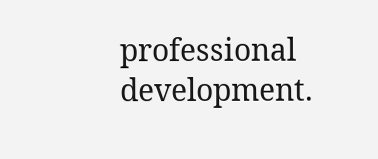professional development.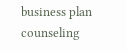business plan counseling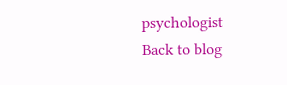psychologist
Back to blog